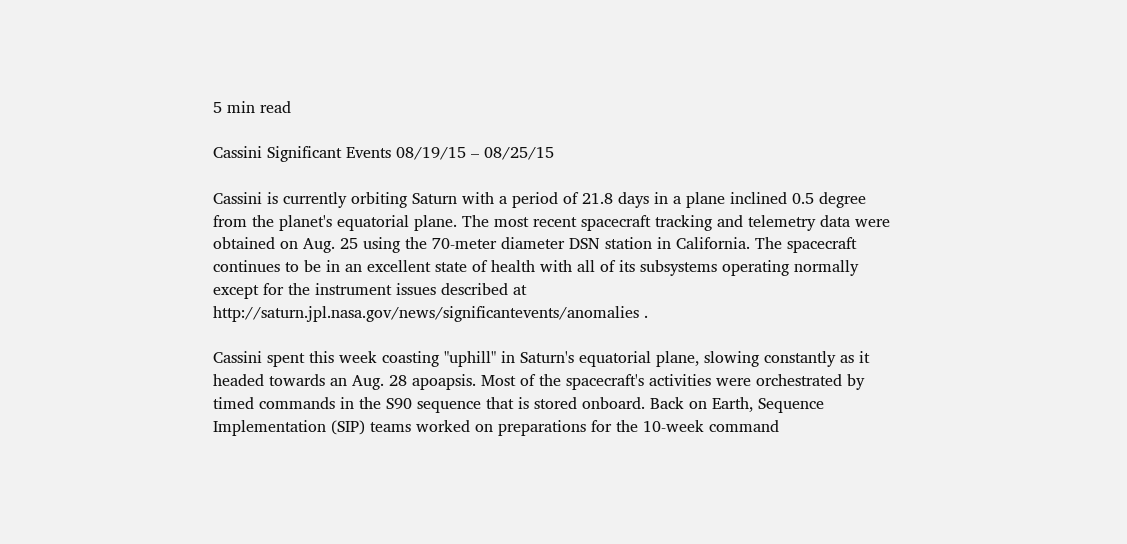5 min read

Cassini Significant Events 08/19/15 – 08/25/15

Cassini is currently orbiting Saturn with a period of 21.8 days in a plane inclined 0.5 degree from the planet's equatorial plane. The most recent spacecraft tracking and telemetry data were obtained on Aug. 25 using the 70-meter diameter DSN station in California. The spacecraft continues to be in an excellent state of health with all of its subsystems operating normally except for the instrument issues described at http://saturn.jpl.nasa.gov/news/significantevents/anomalies .

Cassini spent this week coasting "uphill" in Saturn's equatorial plane, slowing constantly as it headed towards an Aug. 28 apoapsis. Most of the spacecraft's activities were orchestrated by timed commands in the S90 sequence that is stored onboard. Back on Earth, Sequence Implementation (SIP) teams worked on preparations for the 10-week command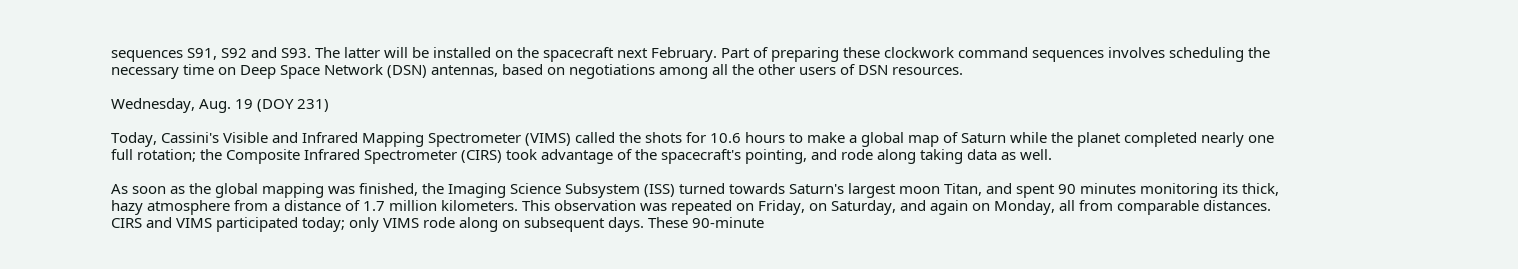sequences S91, S92 and S93. The latter will be installed on the spacecraft next February. Part of preparing these clockwork command sequences involves scheduling the necessary time on Deep Space Network (DSN) antennas, based on negotiations among all the other users of DSN resources.

Wednesday, Aug. 19 (DOY 231)

Today, Cassini's Visible and Infrared Mapping Spectrometer (VIMS) called the shots for 10.6 hours to make a global map of Saturn while the planet completed nearly one full rotation; the Composite Infrared Spectrometer (CIRS) took advantage of the spacecraft's pointing, and rode along taking data as well.

As soon as the global mapping was finished, the Imaging Science Subsystem (ISS) turned towards Saturn's largest moon Titan, and spent 90 minutes monitoring its thick, hazy atmosphere from a distance of 1.7 million kilometers. This observation was repeated on Friday, on Saturday, and again on Monday, all from comparable distances. CIRS and VIMS participated today; only VIMS rode along on subsequent days. These 90-minute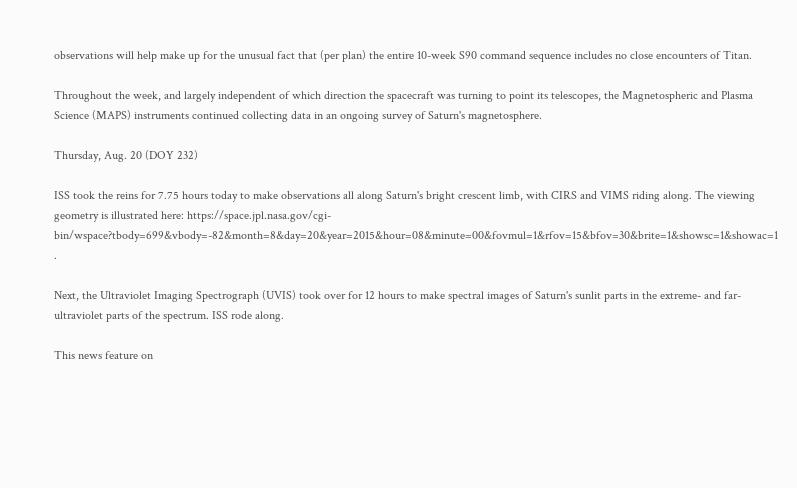observations will help make up for the unusual fact that (per plan) the entire 10-week S90 command sequence includes no close encounters of Titan.

Throughout the week, and largely independent of which direction the spacecraft was turning to point its telescopes, the Magnetospheric and Plasma Science (MAPS) instruments continued collecting data in an ongoing survey of Saturn's magnetosphere.

Thursday, Aug. 20 (DOY 232)

ISS took the reins for 7.75 hours today to make observations all along Saturn's bright crescent limb, with CIRS and VIMS riding along. The viewing geometry is illustrated here: https://space.jpl.nasa.gov/cgi-bin/wspace?tbody=699&vbody=-82&month=8&day=20&year=2015&hour=08&minute=00&fovmul=1&rfov=15&bfov=30&brite=1&showsc=1&showac=1 .

Next, the Ultraviolet Imaging Spectrograph (UVIS) took over for 12 hours to make spectral images of Saturn's sunlit parts in the extreme- and far-ultraviolet parts of the spectrum. ISS rode along.

This news feature on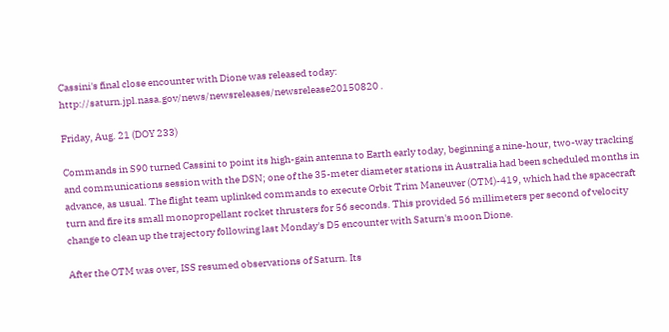Cassini's final close encounter with Dione was released today: http://saturn.jpl.nasa.gov/news/newsreleases/newsrelease20150820 .

Friday, Aug. 21 (DOY 233)

Commands in S90 turned Cassini to point its high-gain antenna to Earth early today, beginning a nine-hour, two-way tracking and communications session with the DSN; one of the 35-meter diameter stations in Australia had been scheduled months in advance, as usual. The flight team uplinked commands to execute Orbit Trim Maneuver (OTM)-419, which had the spacecraft turn and fire its small monopropellant rocket thrusters for 56 seconds. This provided 56 millimeters per second of velocity change to clean up the trajectory following last Monday's D5 encounter with Saturn's moon Dione.

After the OTM was over, ISS resumed observations of Saturn. Its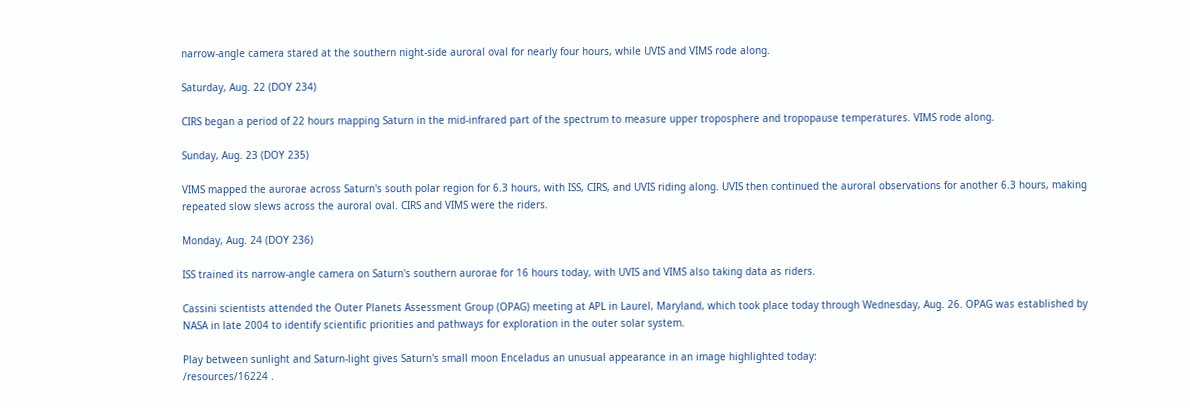narrow-angle camera stared at the southern night-side auroral oval for nearly four hours, while UVIS and VIMS rode along.

Saturday, Aug. 22 (DOY 234)

CIRS began a period of 22 hours mapping Saturn in the mid-infrared part of the spectrum to measure upper troposphere and tropopause temperatures. VIMS rode along.

Sunday, Aug. 23 (DOY 235)

VIMS mapped the aurorae across Saturn's south polar region for 6.3 hours, with ISS, CIRS, and UVIS riding along. UVIS then continued the auroral observations for another 6.3 hours, making repeated slow slews across the auroral oval. CIRS and VIMS were the riders.

Monday, Aug. 24 (DOY 236)

ISS trained its narrow-angle camera on Saturn's southern aurorae for 16 hours today, with UVIS and VIMS also taking data as riders.

Cassini scientists attended the Outer Planets Assessment Group (OPAG) meeting at APL in Laurel, Maryland, which took place today through Wednesday, Aug. 26. OPAG was established by NASA in late 2004 to identify scientific priorities and pathways for exploration in the outer solar system.

Play between sunlight and Saturn-light gives Saturn's small moon Enceladus an unusual appearance in an image highlighted today:
/resources/16224 .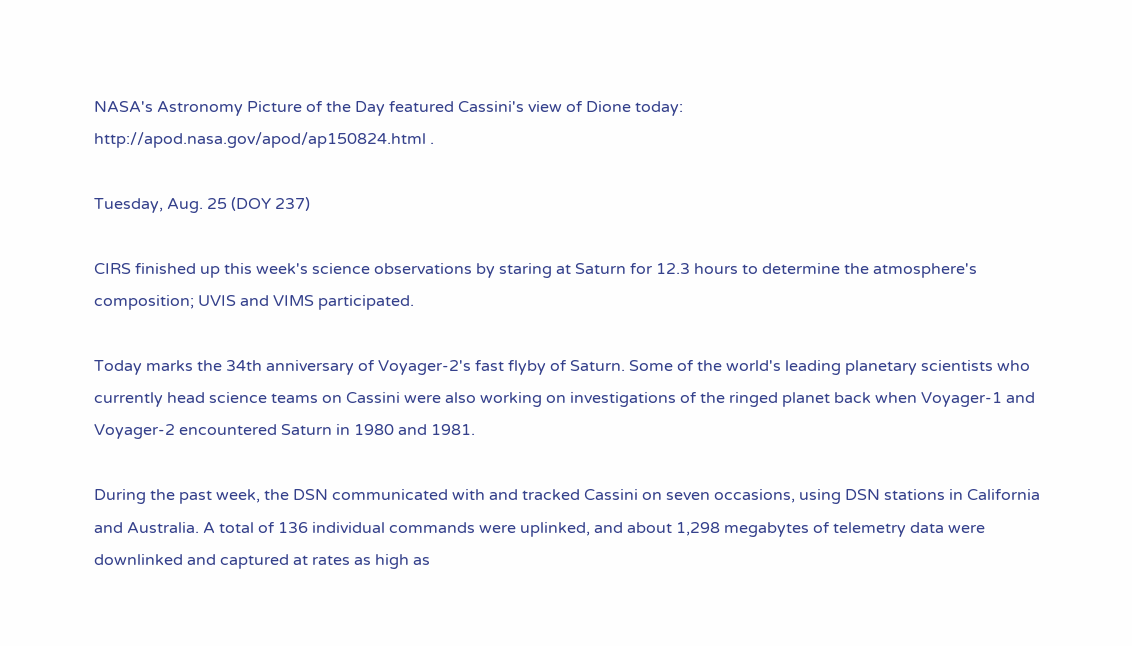NASA's Astronomy Picture of the Day featured Cassini's view of Dione today:
http://apod.nasa.gov/apod/ap150824.html .

Tuesday, Aug. 25 (DOY 237)

CIRS finished up this week's science observations by staring at Saturn for 12.3 hours to determine the atmosphere's composition; UVIS and VIMS participated.

Today marks the 34th anniversary of Voyager-2's fast flyby of Saturn. Some of the world's leading planetary scientists who currently head science teams on Cassini were also working on investigations of the ringed planet back when Voyager-1 and Voyager-2 encountered Saturn in 1980 and 1981.

During the past week, the DSN communicated with and tracked Cassini on seven occasions, using DSN stations in California and Australia. A total of 136 individual commands were uplinked, and about 1,298 megabytes of telemetry data were downlinked and captured at rates as high as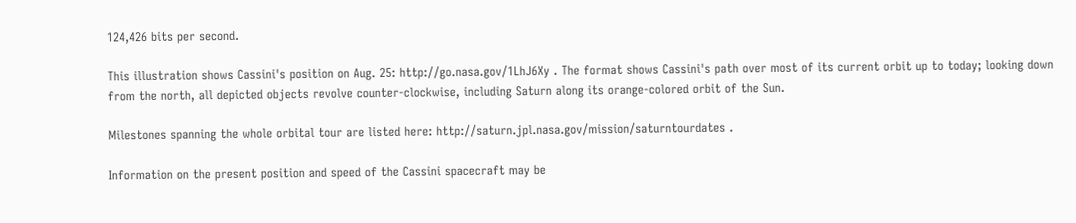124,426 bits per second.

This illustration shows Cassini's position on Aug. 25: http://go.nasa.gov/1LhJ6Xy . The format shows Cassini's path over most of its current orbit up to today; looking down from the north, all depicted objects revolve counter-clockwise, including Saturn along its orange-colored orbit of the Sun.

Milestones spanning the whole orbital tour are listed here: http://saturn.jpl.nasa.gov/mission/saturntourdates .

Information on the present position and speed of the Cassini spacecraft may be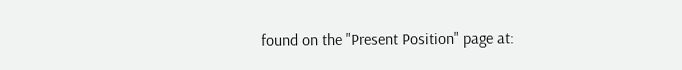found on the "Present Position" page at: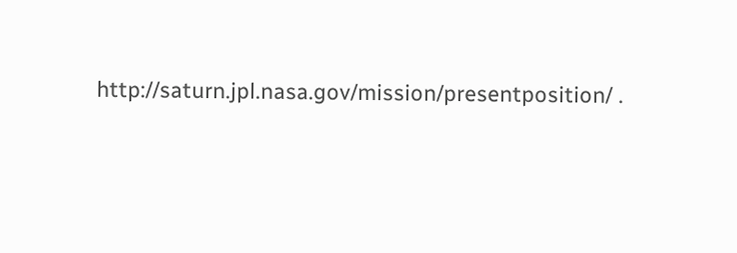http://saturn.jpl.nasa.gov/mission/presentposition/ .